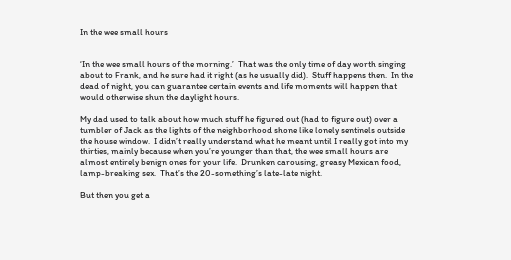In the wee small hours


‘In the wee small hours of the morning.’  That was the only time of day worth singing about to Frank, and he sure had it right (as he usually did).  Stuff happens then.  In the dead of night, you can guarantee certain events and life moments will happen that would otherwise shun the daylight hours.

My dad used to talk about how much stuff he figured out (had to figure out) over a tumbler of Jack as the lights of the neighborhood shone like lonely sentinels outside the house window.  I didn’t really understand what he meant until I really got into my thirties, mainly because when you’re younger than that, the wee small hours are almost entirely benign ones for your life.  Drunken carousing, greasy Mexican food, lamp-breaking sex.  That’s the 20-something’s late-late night.

But then you get a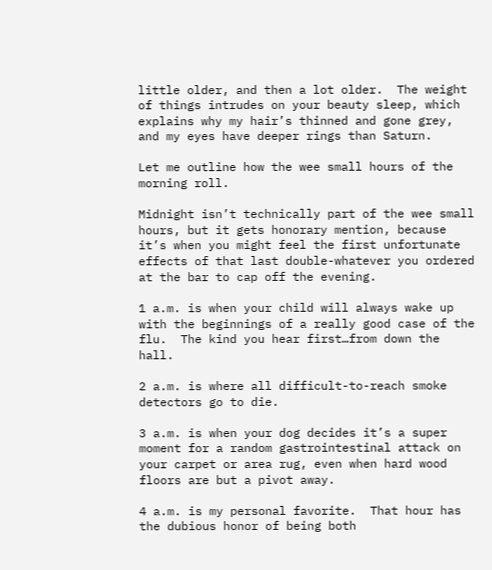little older, and then a lot older.  The weight of things intrudes on your beauty sleep, which explains why my hair’s thinned and gone grey, and my eyes have deeper rings than Saturn.

Let me outline how the wee small hours of the morning roll.

Midnight isn’t technically part of the wee small hours, but it gets honorary mention, because it’s when you might feel the first unfortunate effects of that last double-whatever you ordered at the bar to cap off the evening.

1 a.m. is when your child will always wake up with the beginnings of a really good case of the flu.  The kind you hear first…from down the hall.

2 a.m. is where all difficult-to-reach smoke detectors go to die.

3 a.m. is when your dog decides it’s a super moment for a random gastrointestinal attack on your carpet or area rug, even when hard wood floors are but a pivot away.

4 a.m. is my personal favorite.  That hour has the dubious honor of being both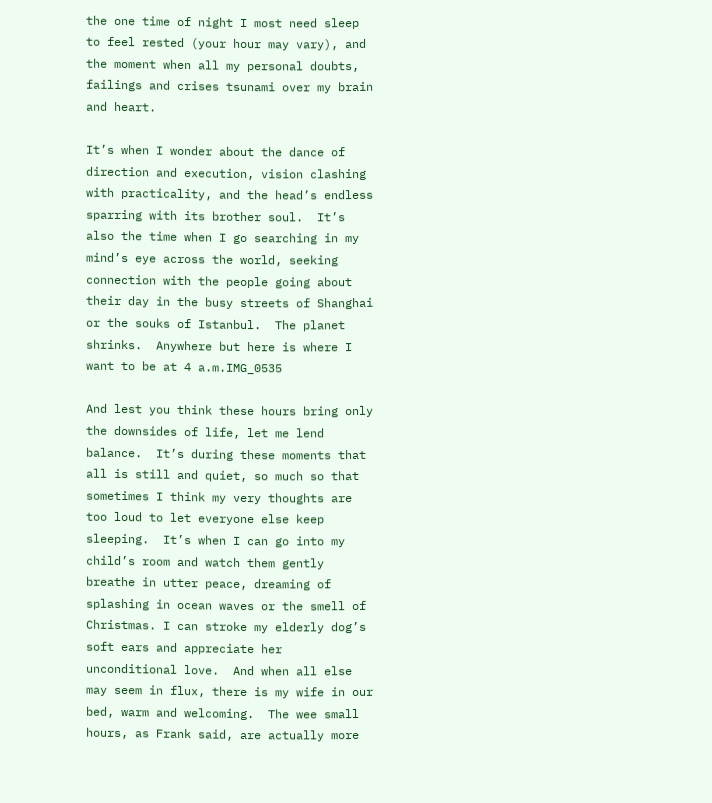the one time of night I most need sleep to feel rested (your hour may vary), and the moment when all my personal doubts, failings and crises tsunami over my brain and heart.

It’s when I wonder about the dance of direction and execution, vision clashing with practicality, and the head’s endless sparring with its brother soul.  It’s also the time when I go searching in my mind’s eye across the world, seeking connection with the people going about their day in the busy streets of Shanghai or the souks of Istanbul.  The planet shrinks.  Anywhere but here is where I want to be at 4 a.m.IMG_0535

And lest you think these hours bring only the downsides of life, let me lend balance.  It’s during these moments that all is still and quiet, so much so that sometimes I think my very thoughts are too loud to let everyone else keep sleeping.  It’s when I can go into my child’s room and watch them gently breathe in utter peace, dreaming of splashing in ocean waves or the smell of Christmas. I can stroke my elderly dog’s soft ears and appreciate her unconditional love.  And when all else may seem in flux, there is my wife in our bed, warm and welcoming.  The wee small hours, as Frank said, are actually more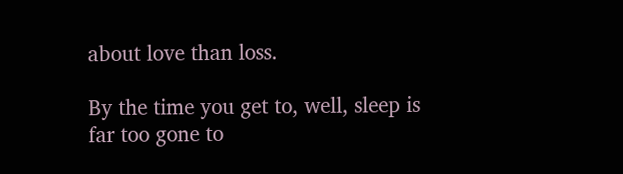about love than loss.

By the time you get to, well, sleep is far too gone to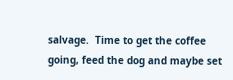salvage.  Time to get the coffee going, feed the dog and maybe set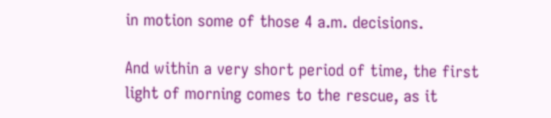in motion some of those 4 a.m. decisions.

And within a very short period of time, the first light of morning comes to the rescue, as it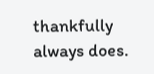thankfully always does.